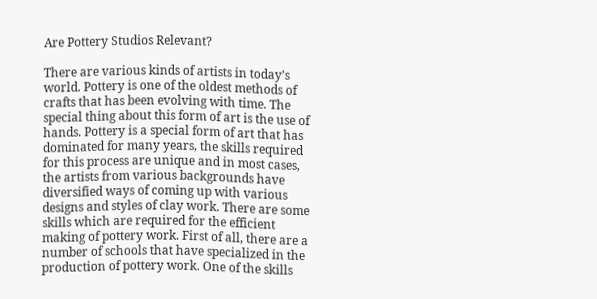Are Pottery Studios Relevant?

There are various kinds of artists in today’s world. Pottery is one of the oldest methods of crafts that has been evolving with time. The special thing about this form of art is the use of hands. Pottery is a special form of art that has dominated for many years, the skills required for this process are unique and in most cases, the artists from various backgrounds have diversified ways of coming up with various designs and styles of clay work. There are some skills which are required for the efficient making of pottery work. First of all, there are a number of schools that have specialized in the production of pottery work. One of the skills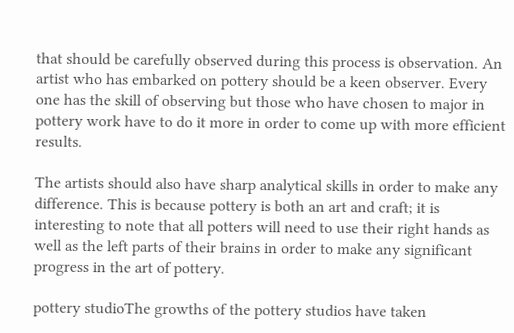that should be carefully observed during this process is observation. An artist who has embarked on pottery should be a keen observer. Every one has the skill of observing but those who have chosen to major in pottery work have to do it more in order to come up with more efficient results.

The artists should also have sharp analytical skills in order to make any difference. This is because pottery is both an art and craft; it is interesting to note that all potters will need to use their right hands as well as the left parts of their brains in order to make any significant progress in the art of pottery.

pottery studioThe growths of the pottery studios have taken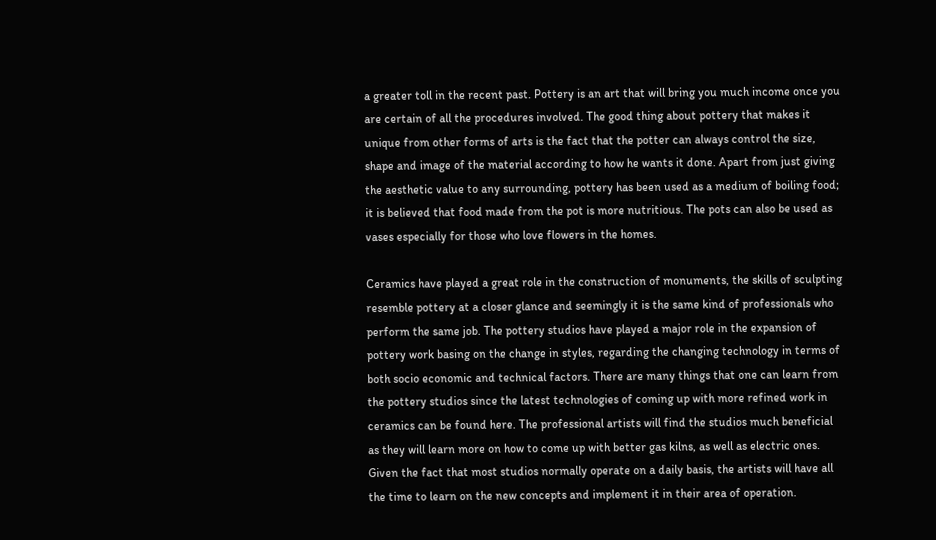a greater toll in the recent past. Pottery is an art that will bring you much income once you are certain of all the procedures involved. The good thing about pottery that makes it unique from other forms of arts is the fact that the potter can always control the size, shape and image of the material according to how he wants it done. Apart from just giving the aesthetic value to any surrounding, pottery has been used as a medium of boiling food; it is believed that food made from the pot is more nutritious. The pots can also be used as vases especially for those who love flowers in the homes.

Ceramics have played a great role in the construction of monuments, the skills of sculpting resemble pottery at a closer glance and seemingly it is the same kind of professionals who perform the same job. The pottery studios have played a major role in the expansion of pottery work basing on the change in styles, regarding the changing technology in terms of both socio economic and technical factors. There are many things that one can learn from the pottery studios since the latest technologies of coming up with more refined work in ceramics can be found here. The professional artists will find the studios much beneficial as they will learn more on how to come up with better gas kilns, as well as electric ones. Given the fact that most studios normally operate on a daily basis, the artists will have all the time to learn on the new concepts and implement it in their area of operation.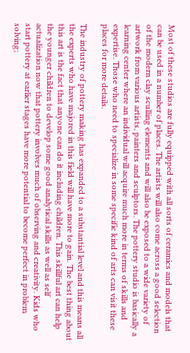Most of these studios are fully equipped with all sorts of ceramics and models that can be used in a number of places. The artists will also come across a good selection of the modern clay sculling elements and will also be exposed to a wide variety of artwork from various artists, painters and sculptors. The pottery studio is basically a learning center where an individual will acquire much more in terms of skills and expertise. Those who need to specialize in some specific kind of arts can visit these places for more details.

The industry of pottery making has expanded to a substantial level and this means all the experts who have majored in this field will have more to gain. The best thing about this art is the fact that anyone can do it including children. This skillful art can help the younger children to develop some good analytical skills as well as self actualization now that pottery involves much of observing and creativity. Kids who start pottery at earlier stages have more potential to become perfect in problem solving;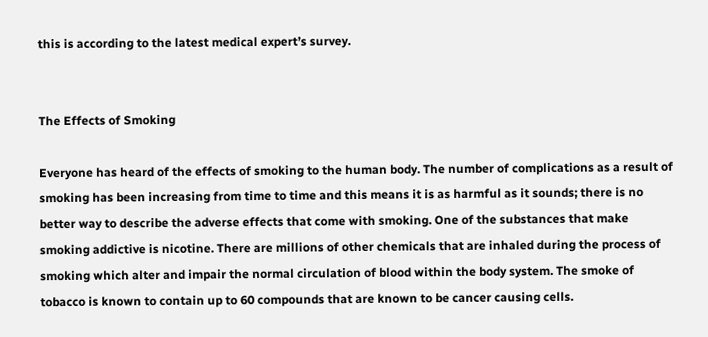this is according to the latest medical expert’s survey.


The Effects of Smoking

Everyone has heard of the effects of smoking to the human body. The number of complications as a result of smoking has been increasing from time to time and this means it is as harmful as it sounds; there is no better way to describe the adverse effects that come with smoking. One of the substances that make smoking addictive is nicotine. There are millions of other chemicals that are inhaled during the process of smoking which alter and impair the normal circulation of blood within the body system. The smoke of tobacco is known to contain up to 60 compounds that are known to be cancer causing cells.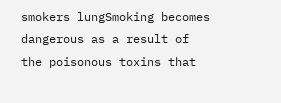smokers lungSmoking becomes dangerous as a result of the poisonous toxins that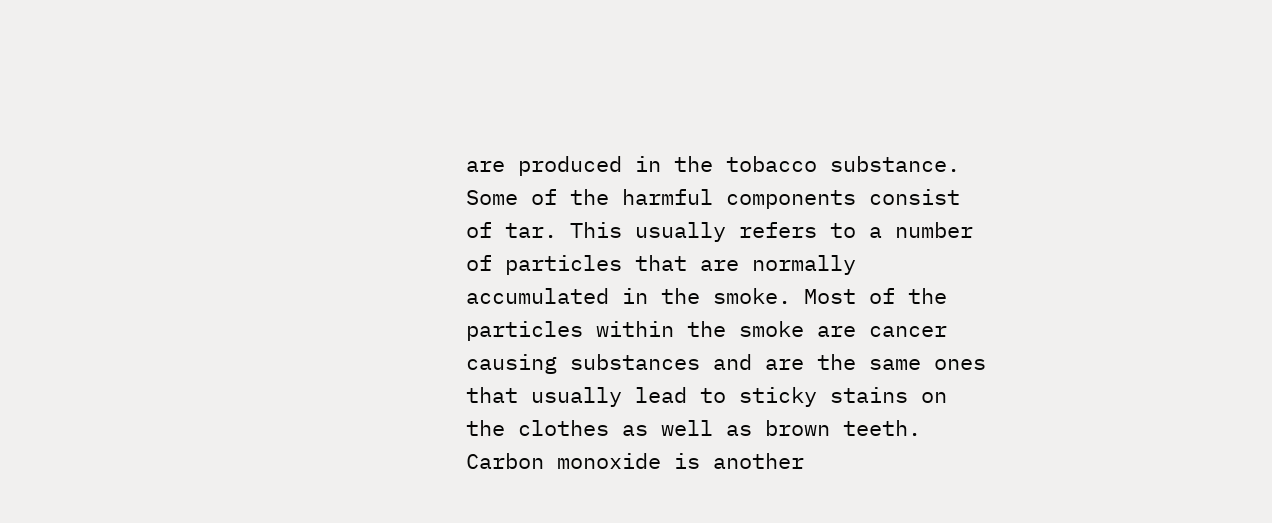are produced in the tobacco substance. Some of the harmful components consist of tar. This usually refers to a number of particles that are normally accumulated in the smoke. Most of the particles within the smoke are cancer causing substances and are the same ones that usually lead to sticky stains on the clothes as well as brown teeth. Carbon monoxide is another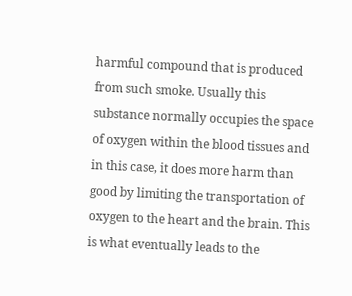harmful compound that is produced from such smoke. Usually this substance normally occupies the space of oxygen within the blood tissues and in this case, it does more harm than good by limiting the transportation of oxygen to the heart and the brain. This is what eventually leads to the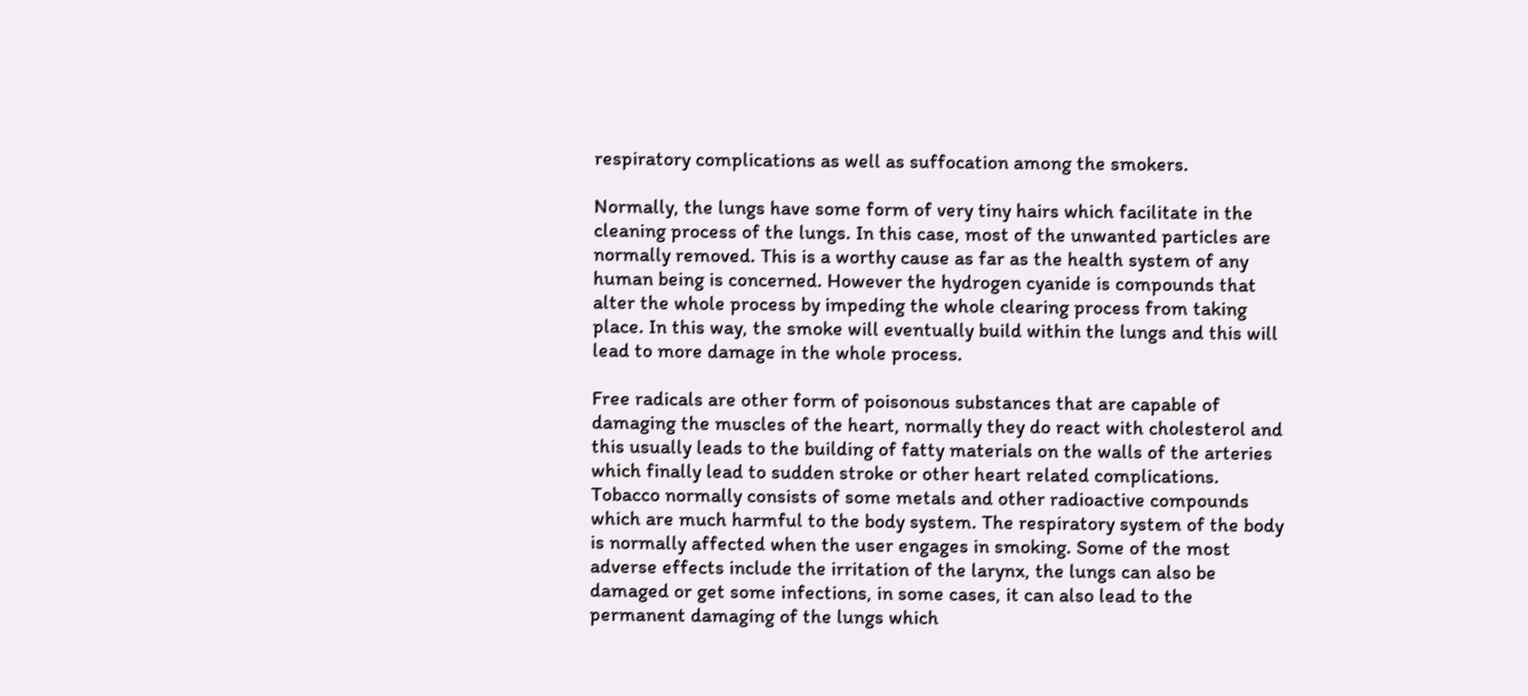respiratory complications as well as suffocation among the smokers.

Normally, the lungs have some form of very tiny hairs which facilitate in the cleaning process of the lungs. In this case, most of the unwanted particles are normally removed. This is a worthy cause as far as the health system of any human being is concerned. However the hydrogen cyanide is compounds that alter the whole process by impeding the whole clearing process from taking place. In this way, the smoke will eventually build within the lungs and this will lead to more damage in the whole process.

Free radicals are other form of poisonous substances that are capable of damaging the muscles of the heart, normally they do react with cholesterol and this usually leads to the building of fatty materials on the walls of the arteries which finally lead to sudden stroke or other heart related complications. Tobacco normally consists of some metals and other radioactive compounds which are much harmful to the body system. The respiratory system of the body is normally affected when the user engages in smoking. Some of the most adverse effects include the irritation of the larynx, the lungs can also be damaged or get some infections, in some cases, it can also lead to the permanent damaging of the lungs which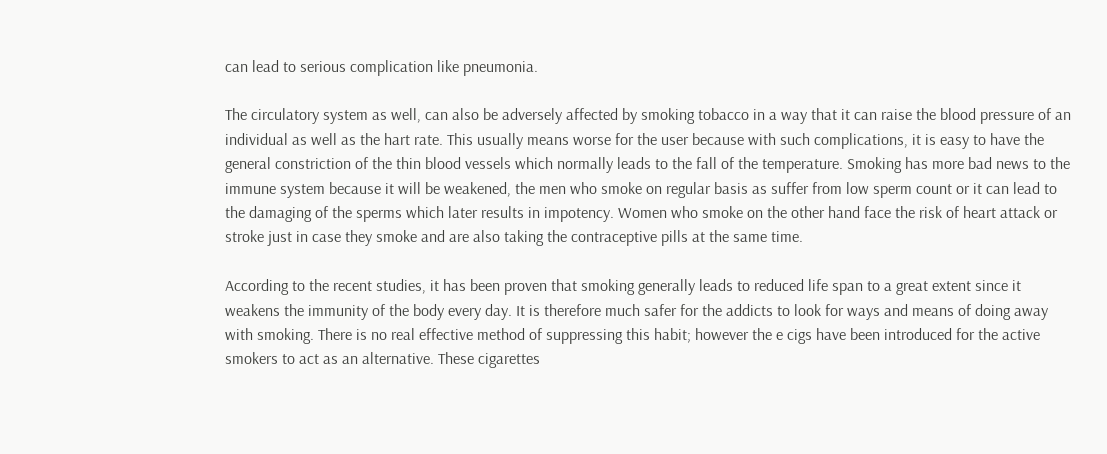can lead to serious complication like pneumonia.

The circulatory system as well, can also be adversely affected by smoking tobacco in a way that it can raise the blood pressure of an individual as well as the hart rate. This usually means worse for the user because with such complications, it is easy to have the general constriction of the thin blood vessels which normally leads to the fall of the temperature. Smoking has more bad news to the immune system because it will be weakened, the men who smoke on regular basis as suffer from low sperm count or it can lead to the damaging of the sperms which later results in impotency. Women who smoke on the other hand face the risk of heart attack or stroke just in case they smoke and are also taking the contraceptive pills at the same time.

According to the recent studies, it has been proven that smoking generally leads to reduced life span to a great extent since it weakens the immunity of the body every day. It is therefore much safer for the addicts to look for ways and means of doing away with smoking. There is no real effective method of suppressing this habit; however the e cigs have been introduced for the active smokers to act as an alternative. These cigarettes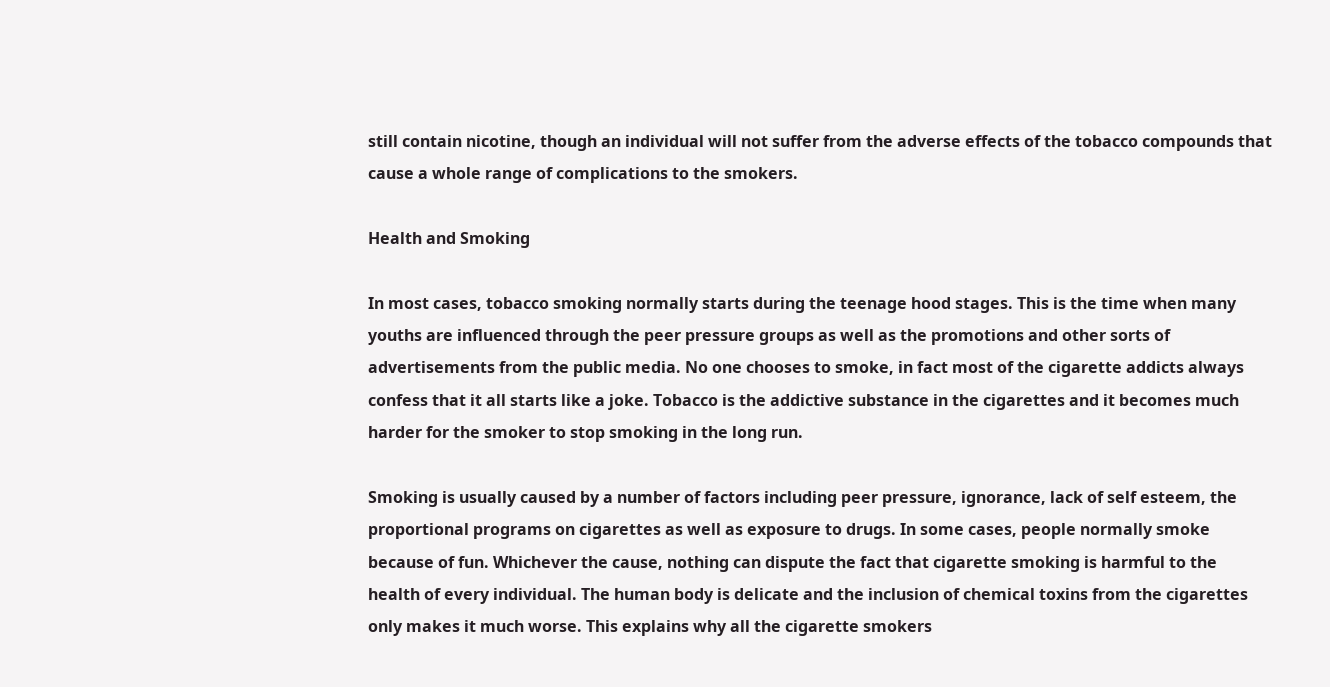still contain nicotine, though an individual will not suffer from the adverse effects of the tobacco compounds that cause a whole range of complications to the smokers.

Health and Smoking

In most cases, tobacco smoking normally starts during the teenage hood stages. This is the time when many youths are influenced through the peer pressure groups as well as the promotions and other sorts of advertisements from the public media. No one chooses to smoke, in fact most of the cigarette addicts always confess that it all starts like a joke. Tobacco is the addictive substance in the cigarettes and it becomes much harder for the smoker to stop smoking in the long run.

Smoking is usually caused by a number of factors including peer pressure, ignorance, lack of self esteem, the proportional programs on cigarettes as well as exposure to drugs. In some cases, people normally smoke because of fun. Whichever the cause, nothing can dispute the fact that cigarette smoking is harmful to the health of every individual. The human body is delicate and the inclusion of chemical toxins from the cigarettes only makes it much worse. This explains why all the cigarette smokers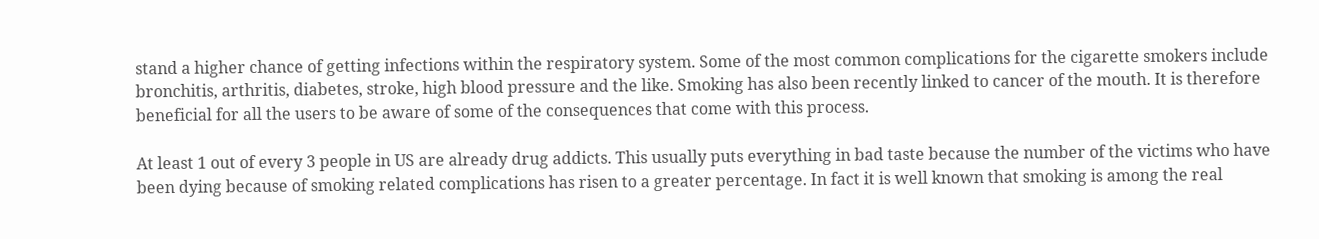stand a higher chance of getting infections within the respiratory system. Some of the most common complications for the cigarette smokers include bronchitis, arthritis, diabetes, stroke, high blood pressure and the like. Smoking has also been recently linked to cancer of the mouth. It is therefore beneficial for all the users to be aware of some of the consequences that come with this process.

At least 1 out of every 3 people in US are already drug addicts. This usually puts everything in bad taste because the number of the victims who have been dying because of smoking related complications has risen to a greater percentage. In fact it is well known that smoking is among the real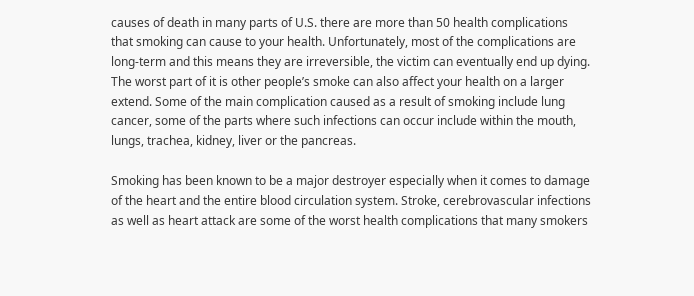causes of death in many parts of U.S. there are more than 50 health complications that smoking can cause to your health. Unfortunately, most of the complications are long-term and this means they are irreversible, the victim can eventually end up dying. The worst part of it is other people’s smoke can also affect your health on a larger extend. Some of the main complication caused as a result of smoking include lung cancer, some of the parts where such infections can occur include within the mouth, lungs, trachea, kidney, liver or the pancreas.

Smoking has been known to be a major destroyer especially when it comes to damage of the heart and the entire blood circulation system. Stroke, cerebrovascular infections as well as heart attack are some of the worst health complications that many smokers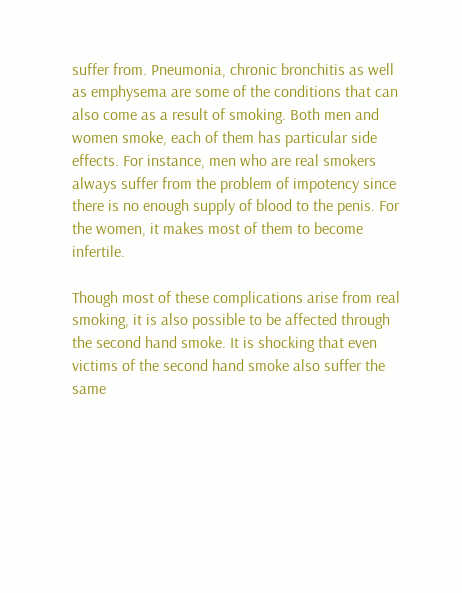suffer from. Pneumonia, chronic bronchitis as well as emphysema are some of the conditions that can also come as a result of smoking. Both men and women smoke, each of them has particular side effects. For instance, men who are real smokers always suffer from the problem of impotency since there is no enough supply of blood to the penis. For the women, it makes most of them to become infertile.

Though most of these complications arise from real smoking, it is also possible to be affected through the second hand smoke. It is shocking that even victims of the second hand smoke also suffer the same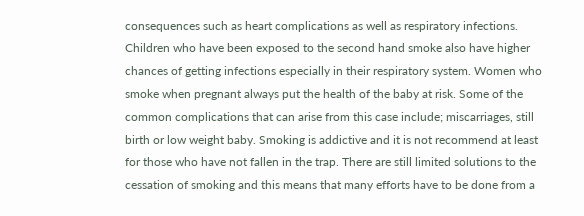consequences such as heart complications as well as respiratory infections.   Children who have been exposed to the second hand smoke also have higher chances of getting infections especially in their respiratory system. Women who smoke when pregnant always put the health of the baby at risk. Some of the common complications that can arise from this case include; miscarriages, still birth or low weight baby. Smoking is addictive and it is not recommend at least for those who have not fallen in the trap. There are still limited solutions to the cessation of smoking and this means that many efforts have to be done from a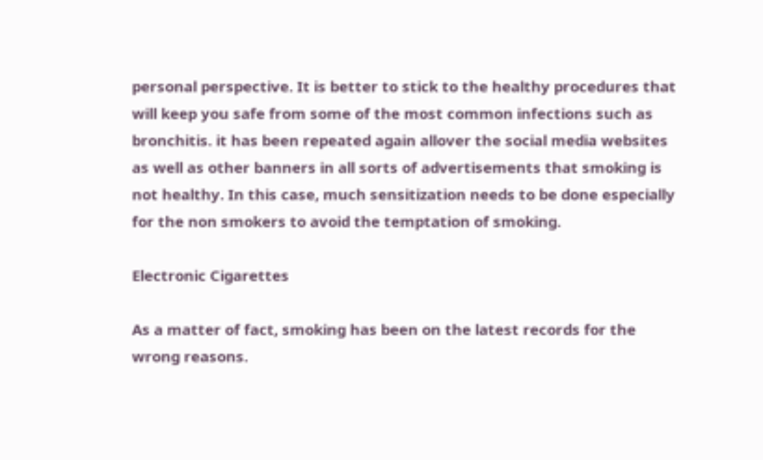personal perspective. It is better to stick to the healthy procedures that will keep you safe from some of the most common infections such as bronchitis. it has been repeated again allover the social media websites as well as other banners in all sorts of advertisements that smoking is not healthy. In this case, much sensitization needs to be done especially for the non smokers to avoid the temptation of smoking.

Electronic Cigarettes

As a matter of fact, smoking has been on the latest records for the wrong reasons.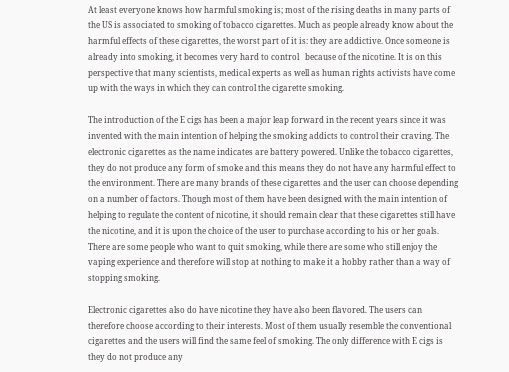At least everyone knows how harmful smoking is; most of the rising deaths in many parts of the US is associated to smoking of tobacco cigarettes. Much as people already know about the harmful effects of these cigarettes, the worst part of it is: they are addictive. Once someone is already into smoking, it becomes very hard to control   because of the nicotine. It is on this perspective that many scientists, medical experts as well as human rights activists have come up with the ways in which they can control the cigarette smoking.

The introduction of the E cigs has been a major leap forward in the recent years since it was invented with the main intention of helping the smoking addicts to control their craving. The electronic cigarettes as the name indicates are battery powered. Unlike the tobacco cigarettes, they do not produce any form of smoke and this means they do not have any harmful effect to the environment. There are many brands of these cigarettes and the user can choose depending on a number of factors. Though most of them have been designed with the main intention of helping to regulate the content of nicotine, it should remain clear that these cigarettes still have the nicotine, and it is upon the choice of the user to purchase according to his or her goals. There are some people who want to quit smoking, while there are some who still enjoy the vaping experience and therefore will stop at nothing to make it a hobby rather than a way of stopping smoking.

Electronic cigarettes also do have nicotine they have also been flavored. The users can therefore choose according to their interests. Most of them usually resemble the conventional cigarettes and the users will find the same feel of smoking. The only difference with E cigs is they do not produce any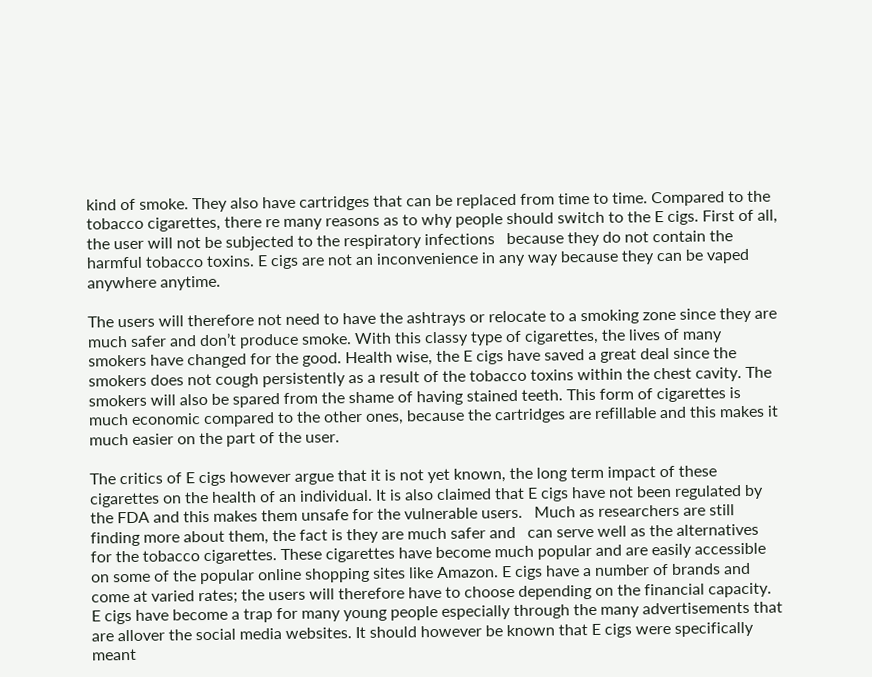kind of smoke. They also have cartridges that can be replaced from time to time. Compared to the tobacco cigarettes, there re many reasons as to why people should switch to the E cigs. First of all, the user will not be subjected to the respiratory infections   because they do not contain the harmful tobacco toxins. E cigs are not an inconvenience in any way because they can be vaped anywhere anytime.

The users will therefore not need to have the ashtrays or relocate to a smoking zone since they are much safer and don’t produce smoke. With this classy type of cigarettes, the lives of many smokers have changed for the good. Health wise, the E cigs have saved a great deal since the smokers does not cough persistently as a result of the tobacco toxins within the chest cavity. The smokers will also be spared from the shame of having stained teeth. This form of cigarettes is much economic compared to the other ones, because the cartridges are refillable and this makes it much easier on the part of the user.

The critics of E cigs however argue that it is not yet known, the long term impact of these cigarettes on the health of an individual. It is also claimed that E cigs have not been regulated by the FDA and this makes them unsafe for the vulnerable users.   Much as researchers are still finding more about them, the fact is they are much safer and   can serve well as the alternatives for the tobacco cigarettes. These cigarettes have become much popular and are easily accessible on some of the popular online shopping sites like Amazon. E cigs have a number of brands and come at varied rates; the users will therefore have to choose depending on the financial capacity. E cigs have become a trap for many young people especially through the many advertisements that are allover the social media websites. It should however be known that E cigs were specifically meant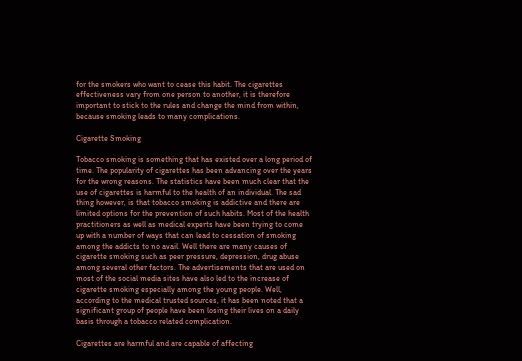for the smokers who want to cease this habit. The cigarettes effectiveness vary from one person to another, it is therefore important to stick to the rules and change the mind from within, because smoking leads to many complications.

Cigarette Smoking

Tobacco smoking is something that has existed over a long period of time. The popularity of cigarettes has been advancing over the years for the wrong reasons. The statistics have been much clear that the use of cigarettes is harmful to the health of an individual. The sad thing however, is that tobacco smoking is addictive and there are limited options for the prevention of such habits. Most of the health practitioners as well as medical experts have been trying to come up with a number of ways that can lead to cessation of smoking among the addicts to no avail. Well there are many causes of cigarette smoking such as peer pressure, depression, drug abuse among several other factors. The advertisements that are used on most of the social media sites have also led to the increase of cigarette smoking especially among the young people. Well, according to the medical trusted sources, it has been noted that a significant group of people have been losing their lives on a daily basis through a tobacco related complication.

Cigarettes are harmful and are capable of affecting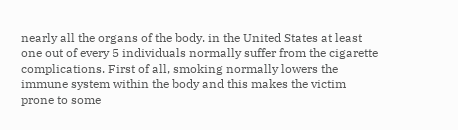nearly all the organs of the body. in the United States at least one out of every 5 individuals normally suffer from the cigarette complications. First of all, smoking normally lowers the immune system within the body and this makes the victim prone to some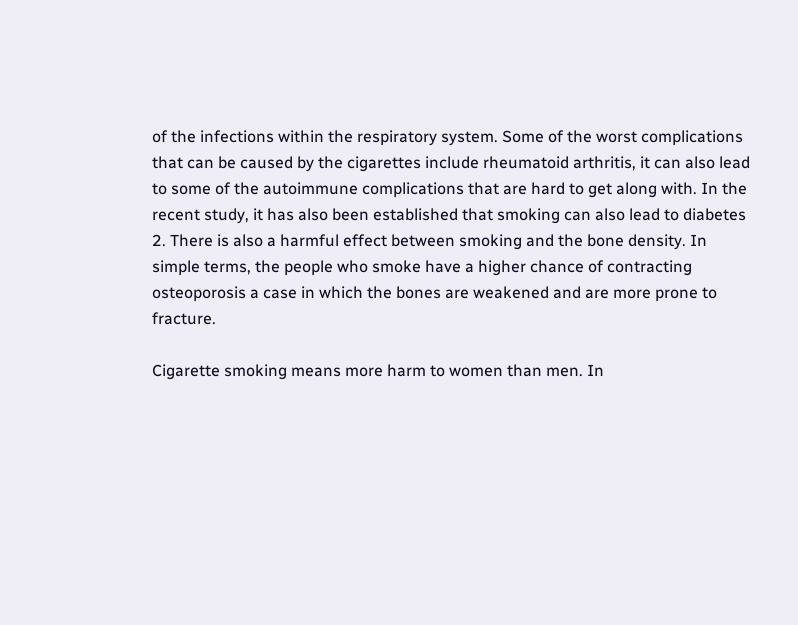of the infections within the respiratory system. Some of the worst complications that can be caused by the cigarettes include rheumatoid arthritis, it can also lead to some of the autoimmune complications that are hard to get along with. In the recent study, it has also been established that smoking can also lead to diabetes 2. There is also a harmful effect between smoking and the bone density. In simple terms, the people who smoke have a higher chance of contracting osteoporosis a case in which the bones are weakened and are more prone to fracture.

Cigarette smoking means more harm to women than men. In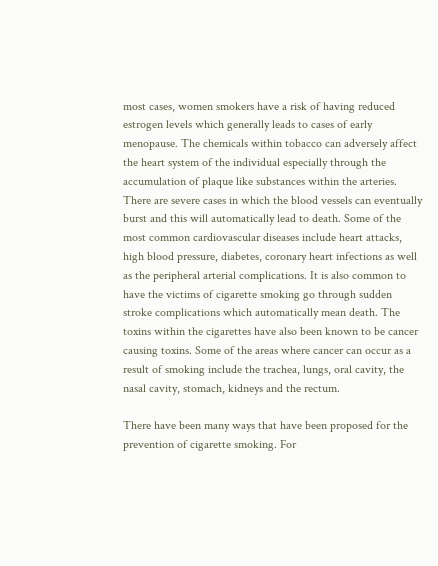most cases, women smokers have a risk of having reduced estrogen levels which generally leads to cases of early menopause. The chemicals within tobacco can adversely affect the heart system of the individual especially through the accumulation of plaque like substances within the arteries. There are severe cases in which the blood vessels can eventually burst and this will automatically lead to death. Some of the most common cardiovascular diseases include heart attacks, high blood pressure, diabetes, coronary heart infections as well as the peripheral arterial complications. It is also common to have the victims of cigarette smoking go through sudden stroke complications which automatically mean death. The toxins within the cigarettes have also been known to be cancer causing toxins. Some of the areas where cancer can occur as a result of smoking include the trachea, lungs, oral cavity, the nasal cavity, stomach, kidneys and the rectum.

There have been many ways that have been proposed for the prevention of cigarette smoking. For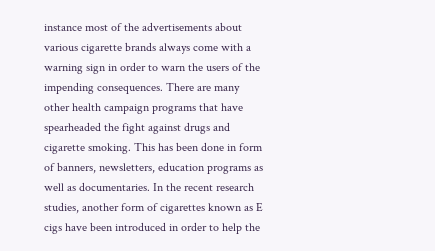instance most of the advertisements about various cigarette brands always come with a warning sign in order to warn the users of the impending consequences. There are many other health campaign programs that have spearheaded the fight against drugs and cigarette smoking. This has been done in form of banners, newsletters, education programs as well as documentaries. In the recent research studies, another form of cigarettes known as E cigs have been introduced in order to help the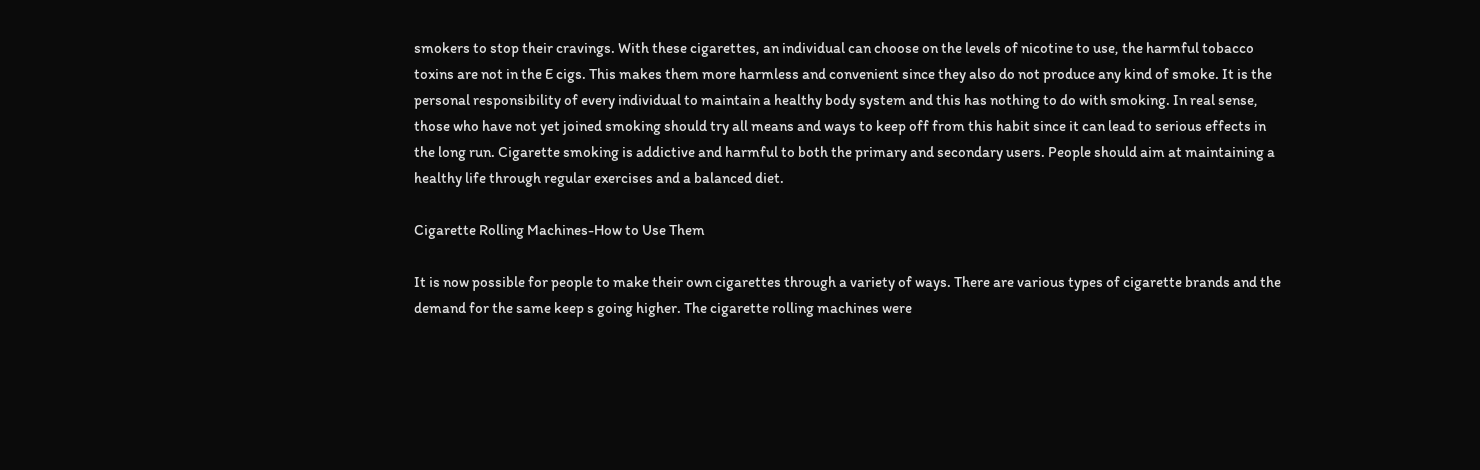smokers to stop their cravings. With these cigarettes, an individual can choose on the levels of nicotine to use, the harmful tobacco toxins are not in the E cigs. This makes them more harmless and convenient since they also do not produce any kind of smoke. It is the personal responsibility of every individual to maintain a healthy body system and this has nothing to do with smoking. In real sense, those who have not yet joined smoking should try all means and ways to keep off from this habit since it can lead to serious effects in the long run. Cigarette smoking is addictive and harmful to both the primary and secondary users. People should aim at maintaining a healthy life through regular exercises and a balanced diet.

Cigarette Rolling Machines-How to Use Them

It is now possible for people to make their own cigarettes through a variety of ways. There are various types of cigarette brands and the demand for the same keep s going higher. The cigarette rolling machines were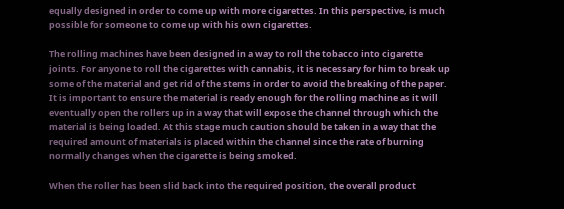equally designed in order to come up with more cigarettes. In this perspective, is much possible for someone to come up with his own cigarettes.

The rolling machines have been designed in a way to roll the tobacco into cigarette joints. For anyone to roll the cigarettes with cannabis, it is necessary for him to break up some of the material and get rid of the stems in order to avoid the breaking of the paper. It is important to ensure the material is ready enough for the rolling machine as it will eventually open the rollers up in a way that will expose the channel through which the material is being loaded. At this stage much caution should be taken in a way that the required amount of materials is placed within the channel since the rate of burning normally changes when the cigarette is being smoked.

When the roller has been slid back into the required position, the overall product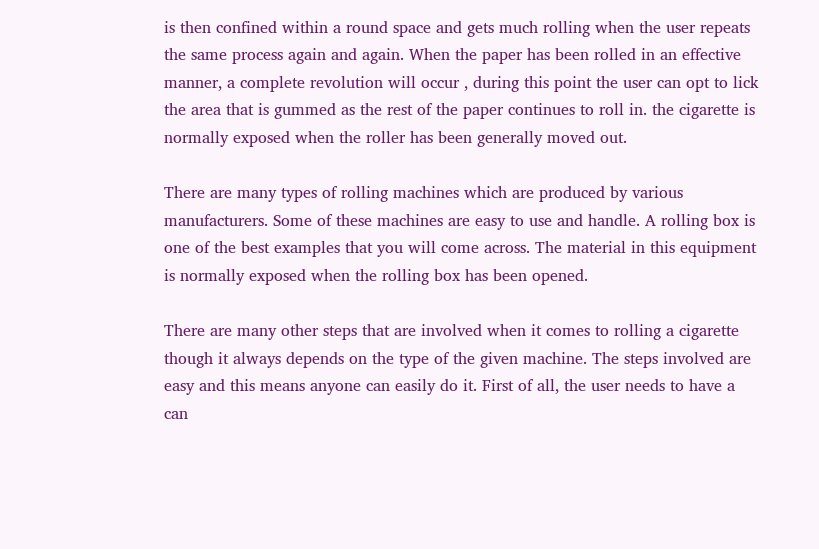is then confined within a round space and gets much rolling when the user repeats the same process again and again. When the paper has been rolled in an effective manner, a complete revolution will occur , during this point the user can opt to lick the area that is gummed as the rest of the paper continues to roll in. the cigarette is normally exposed when the roller has been generally moved out.

There are many types of rolling machines which are produced by various manufacturers. Some of these machines are easy to use and handle. A rolling box is one of the best examples that you will come across. The material in this equipment is normally exposed when the rolling box has been opened.

There are many other steps that are involved when it comes to rolling a cigarette though it always depends on the type of the given machine. The steps involved are easy and this means anyone can easily do it. First of all, the user needs to have a can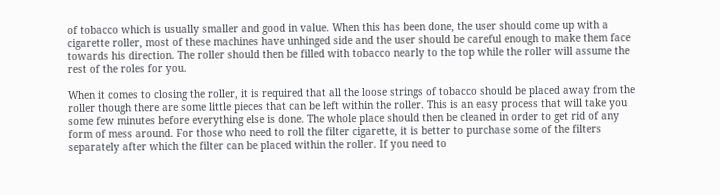of tobacco which is usually smaller and good in value. When this has been done, the user should come up with a cigarette roller, most of these machines have unhinged side and the user should be careful enough to make them face towards his direction. The roller should then be filled with tobacco nearly to the top while the roller will assume the rest of the roles for you.

When it comes to closing the roller, it is required that all the loose strings of tobacco should be placed away from the roller though there are some little pieces that can be left within the roller. This is an easy process that will take you some few minutes before everything else is done. The whole place should then be cleaned in order to get rid of any form of mess around. For those who need to roll the filter cigarette, it is better to purchase some of the filters separately after which the filter can be placed within the roller. If you need to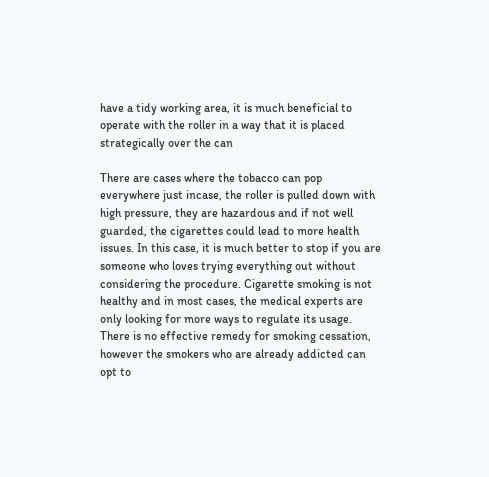have a tidy working area, it is much beneficial to operate with the roller in a way that it is placed strategically over the can

There are cases where the tobacco can pop everywhere just incase, the roller is pulled down with high pressure, they are hazardous and if not well guarded, the cigarettes could lead to more health issues. In this case, it is much better to stop if you are someone who loves trying everything out without considering the procedure. Cigarette smoking is not healthy and in most cases, the medical experts are only looking for more ways to regulate its usage. There is no effective remedy for smoking cessation, however the smokers who are already addicted can opt to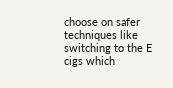choose on safer techniques like switching to the E cigs which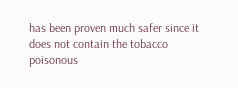has been proven much safer since it does not contain the tobacco poisonous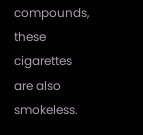compounds, these cigarettes are also smokeless.